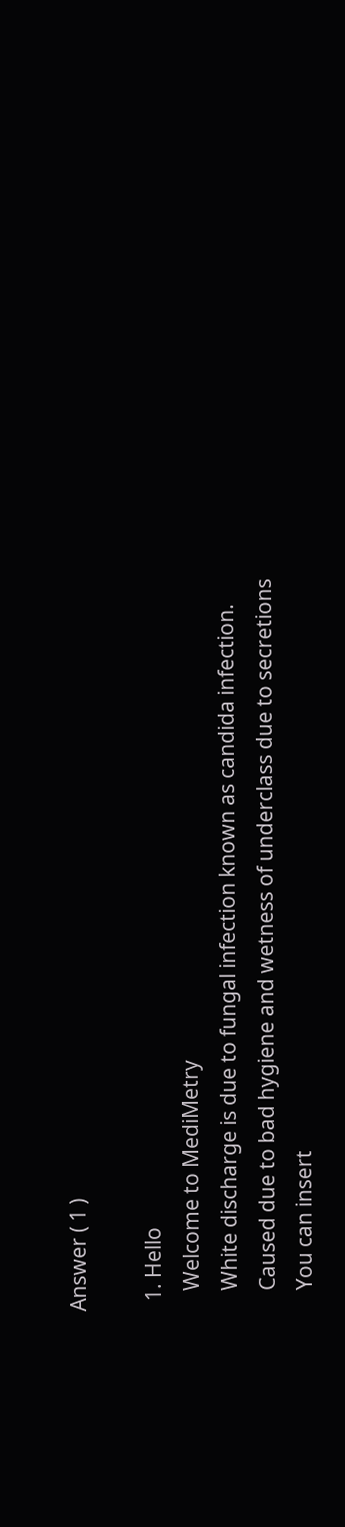Answer ( 1 )

  1. Hello
    Welcome to MediMetry
    White discharge is due to fungal infection known as candida infection.
    Caused due to bad hygiene and wetness of underclass due to secretions
    You can insert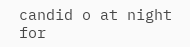candid o at night for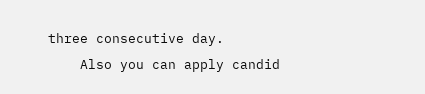three consecutive day.
    Also you can apply candid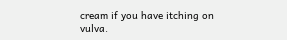cream if you have itching on vulva.